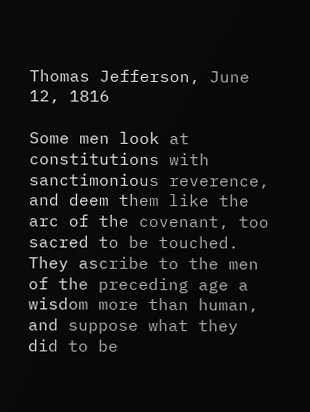Thomas Jefferson, June 12, 1816

Some men look at constitutions with sanctimonious reverence, and deem them like the arc of the covenant, too sacred to be touched. They ascribe to the men of the preceding age a wisdom more than human, and suppose what they did to be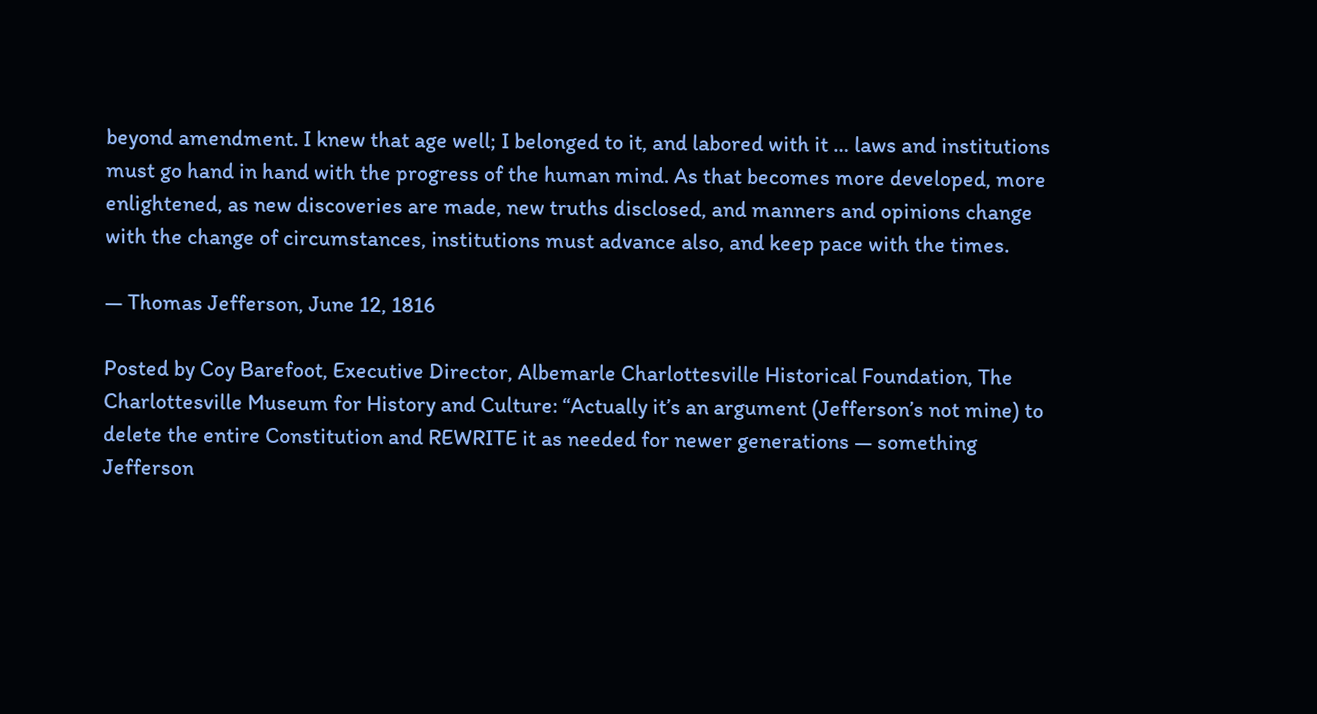beyond amendment. I knew that age well; I belonged to it, and labored with it … laws and institutions must go hand in hand with the progress of the human mind. As that becomes more developed, more enlightened, as new discoveries are made, new truths disclosed, and manners and opinions change with the change of circumstances, institutions must advance also, and keep pace with the times.

— Thomas Jefferson, June 12, 1816

Posted by Coy Barefoot, Executive Director, Albemarle Charlottesville Historical Foundation, The Charlottesville Museum for History and Culture: “Actually it’s an argument (Jefferson’s not mine) to delete the entire Constitution and REWRITE it as needed for newer generations — something Jefferson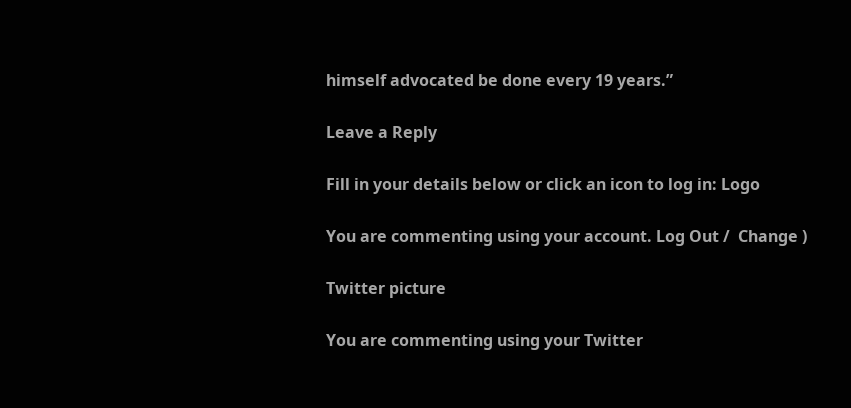himself advocated be done every 19 years.”

Leave a Reply

Fill in your details below or click an icon to log in: Logo

You are commenting using your account. Log Out /  Change )

Twitter picture

You are commenting using your Twitter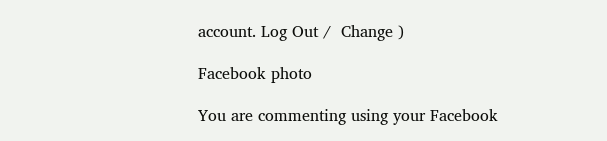account. Log Out /  Change )

Facebook photo

You are commenting using your Facebook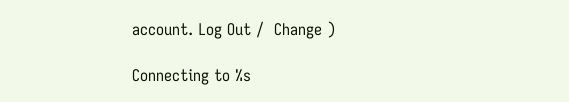account. Log Out /  Change )

Connecting to %s